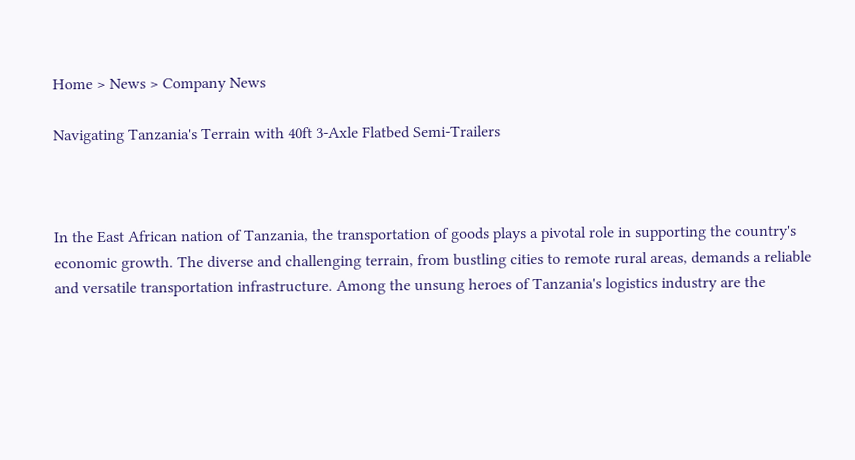Home > News > Company News

Navigating Tanzania's Terrain with 40ft 3-Axle Flatbed Semi-Trailers



In the East African nation of Tanzania, the transportation of goods plays a pivotal role in supporting the country's economic growth. The diverse and challenging terrain, from bustling cities to remote rural areas, demands a reliable and versatile transportation infrastructure. Among the unsung heroes of Tanzania's logistics industry are the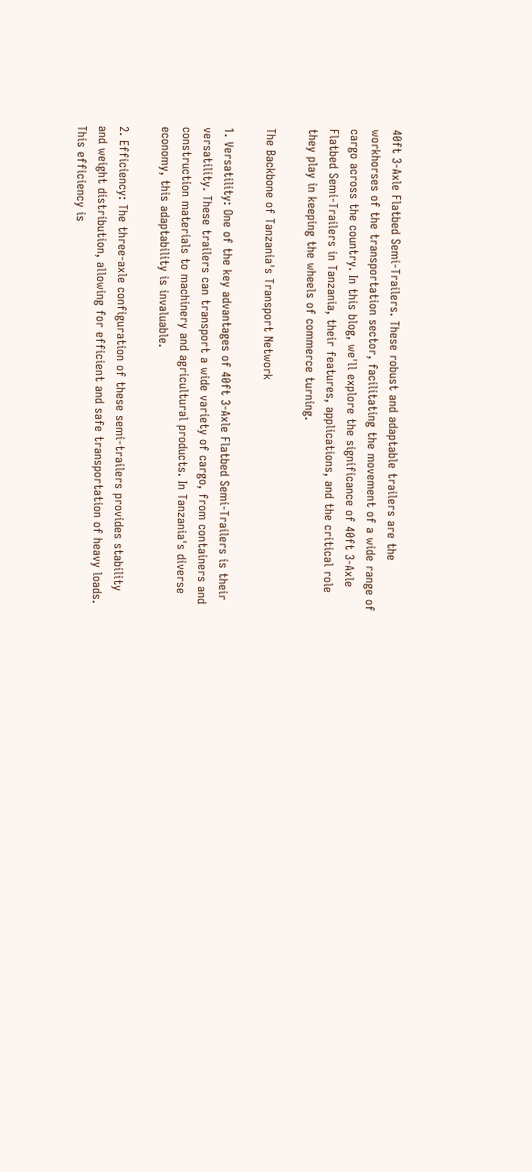40ft 3-Axle Flatbed Semi-Trailers. These robust and adaptable trailers are the workhorses of the transportation sector, facilitating the movement of a wide range of cargo across the country. In this blog, we'll explore the significance of 40ft 3-Axle Flatbed Semi-Trailers in Tanzania, their features, applications, and the critical role they play in keeping the wheels of commerce turning.

The Backbone of Tanzania's Transport Network

1. Versatility: One of the key advantages of 40ft 3-Axle Flatbed Semi-Trailers is their versatility. These trailers can transport a wide variety of cargo, from containers and construction materials to machinery and agricultural products. In Tanzania's diverse economy, this adaptability is invaluable.

2. Efficiency: The three-axle configuration of these semi-trailers provides stability and weight distribution, allowing for efficient and safe transportation of heavy loads. This efficiency is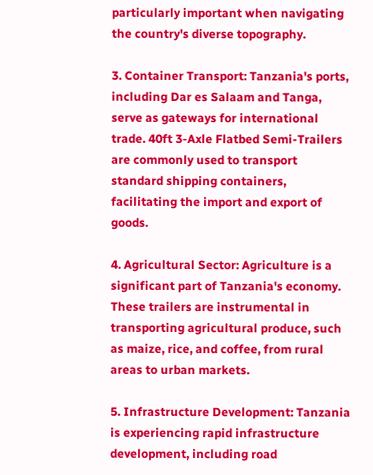particularly important when navigating the country's diverse topography.

3. Container Transport: Tanzania's ports, including Dar es Salaam and Tanga, serve as gateways for international trade. 40ft 3-Axle Flatbed Semi-Trailers are commonly used to transport standard shipping containers, facilitating the import and export of goods.

4. Agricultural Sector: Agriculture is a significant part of Tanzania's economy. These trailers are instrumental in transporting agricultural produce, such as maize, rice, and coffee, from rural areas to urban markets.

5. Infrastructure Development: Tanzania is experiencing rapid infrastructure development, including road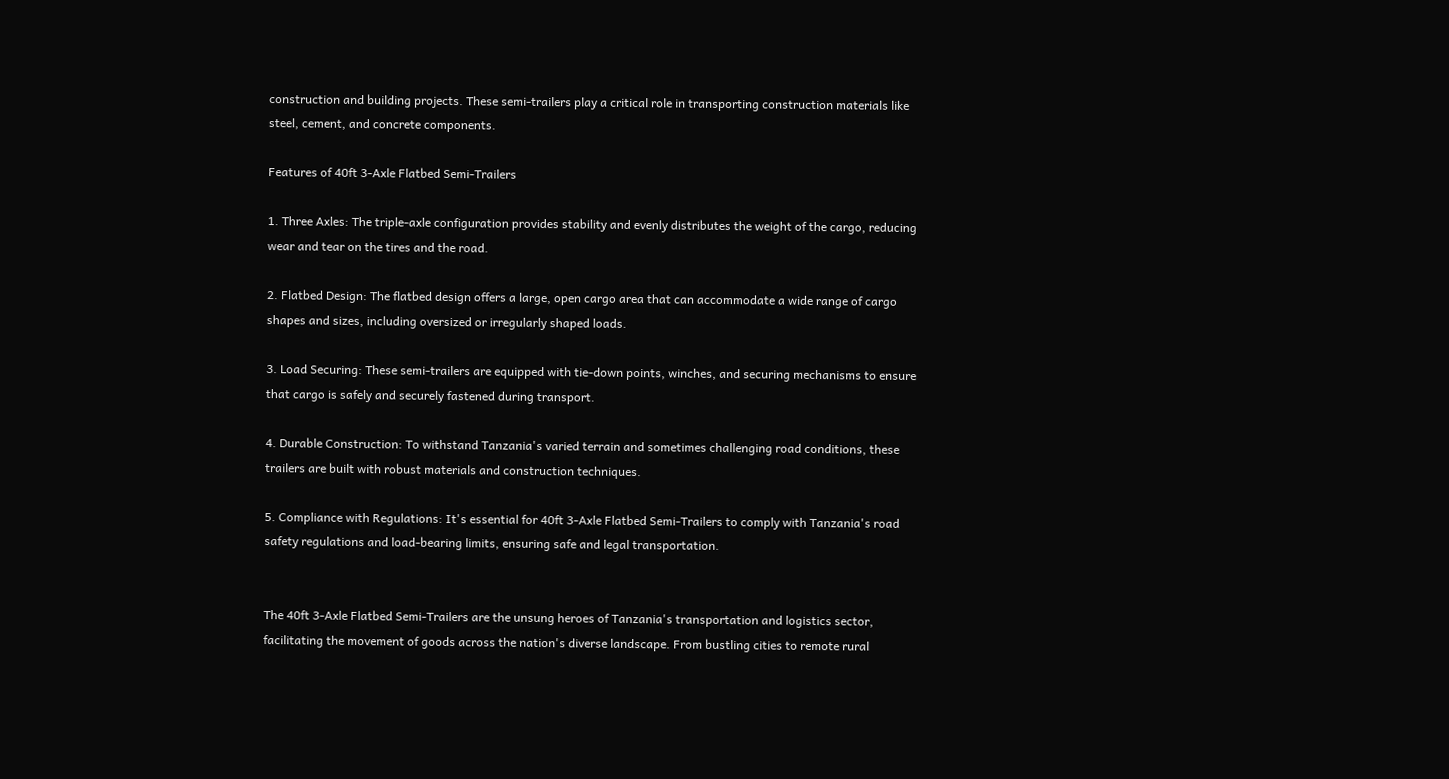construction and building projects. These semi-trailers play a critical role in transporting construction materials like steel, cement, and concrete components.

Features of 40ft 3-Axle Flatbed Semi-Trailers

1. Three Axles: The triple-axle configuration provides stability and evenly distributes the weight of the cargo, reducing wear and tear on the tires and the road.

2. Flatbed Design: The flatbed design offers a large, open cargo area that can accommodate a wide range of cargo shapes and sizes, including oversized or irregularly shaped loads.

3. Load Securing: These semi-trailers are equipped with tie-down points, winches, and securing mechanisms to ensure that cargo is safely and securely fastened during transport.

4. Durable Construction: To withstand Tanzania's varied terrain and sometimes challenging road conditions, these trailers are built with robust materials and construction techniques.

5. Compliance with Regulations: It's essential for 40ft 3-Axle Flatbed Semi-Trailers to comply with Tanzania's road safety regulations and load-bearing limits, ensuring safe and legal transportation.


The 40ft 3-Axle Flatbed Semi-Trailers are the unsung heroes of Tanzania's transportation and logistics sector, facilitating the movement of goods across the nation's diverse landscape. From bustling cities to remote rural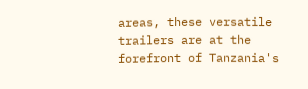areas, these versatile trailers are at the forefront of Tanzania's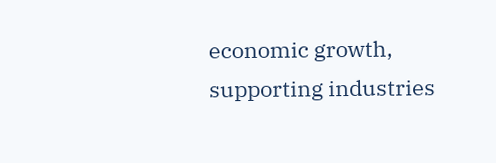economic growth, supporting industries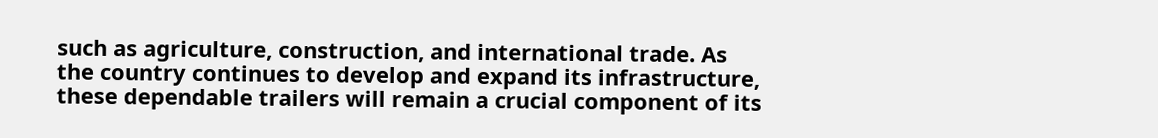such as agriculture, construction, and international trade. As the country continues to develop and expand its infrastructure, these dependable trailers will remain a crucial component of its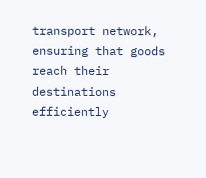transport network, ensuring that goods reach their destinations efficiently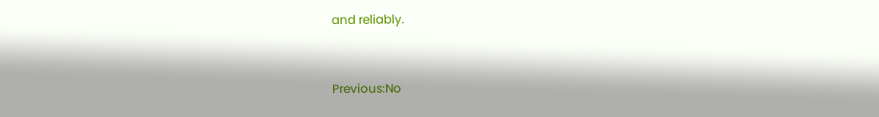and reliably.


Previous:No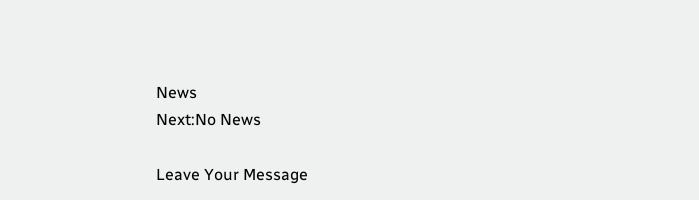News
Next:No News

Leave Your Message